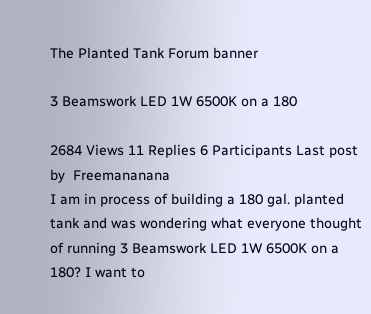The Planted Tank Forum banner

3 Beamswork LED 1W 6500K on a 180

2684 Views 11 Replies 6 Participants Last post by  Freemananana
I am in process of building a 180 gal. planted tank and was wondering what everyone thought of running 3 Beamswork LED 1W 6500K on a 180? I want to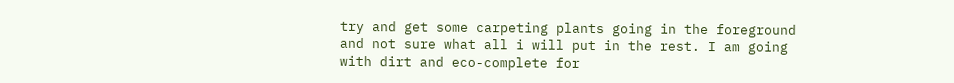try and get some carpeting plants going in the foreground and not sure what all i will put in the rest. I am going with dirt and eco-complete for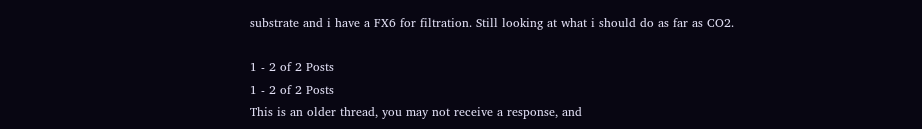substrate and i have a FX6 for filtration. Still looking at what i should do as far as CO2.

1 - 2 of 2 Posts
1 - 2 of 2 Posts
This is an older thread, you may not receive a response, and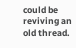could be reviving an old thread.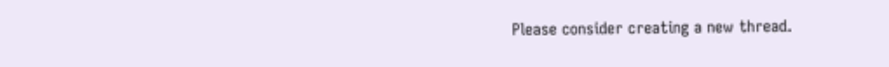Please consider creating a new thread.